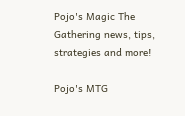Pojo's Magic The Gathering news, tips, strategies and more!

Pojo's MTG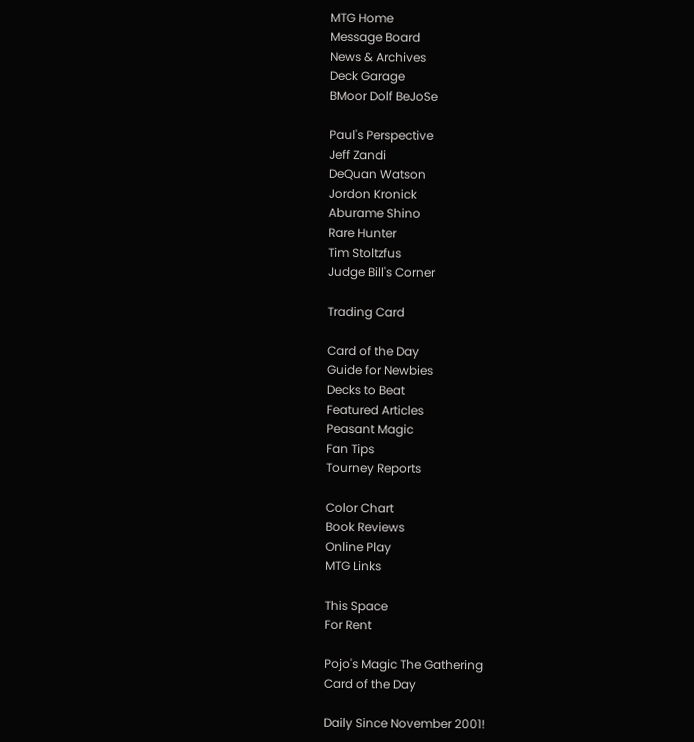MTG Home
Message Board
News & Archives
Deck Garage
BMoor Dolf BeJoSe

Paul's Perspective
Jeff Zandi
DeQuan Watson
Jordon Kronick
Aburame Shino
Rare Hunter
Tim Stoltzfus
Judge Bill's Corner

Trading Card

Card of the Day
Guide for Newbies
Decks to Beat
Featured Articles
Peasant Magic
Fan Tips
Tourney Reports

Color Chart
Book Reviews
Online Play
MTG Links

This Space
For Rent

Pojo's Magic The Gathering
Card of the Day

Daily Since November 2001!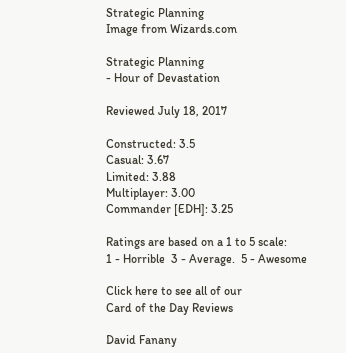Strategic Planning
Image from Wizards.com

Strategic Planning
- Hour of Devastation

Reviewed July 18, 2017

Constructed: 3.5
Casual: 3.67
Limited: 3.88
Multiplayer: 3.00
Commander [EDH]: 3.25

Ratings are based on a 1 to 5 scale:
1 - Horrible  3 - Average.  5 - Awesome

Click here to see all of our
Card of the Day Reviews

David Fanany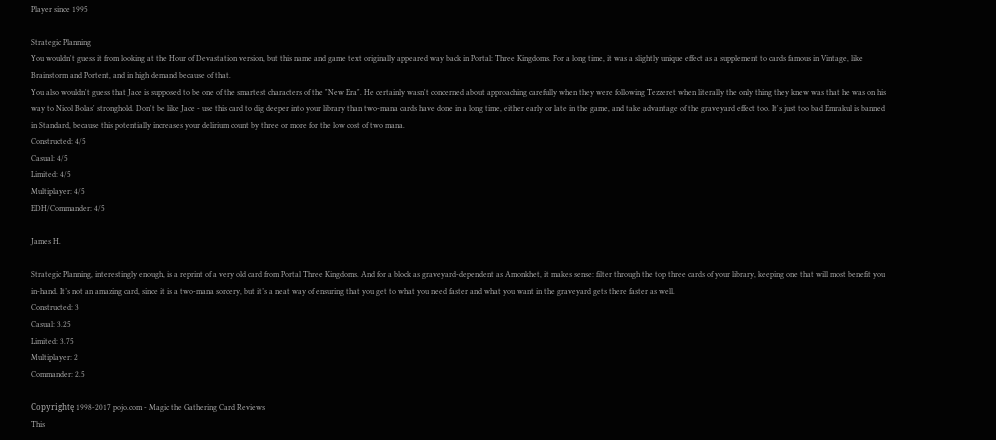Player since 1995

Strategic Planning
You wouldn't guess it from looking at the Hour of Devastation version, but this name and game text originally appeared way back in Portal: Three Kingdoms. For a long time, it was a slightly unique effect as a supplement to cards famous in Vintage, like Brainstorm and Portent, and in high demand because of that.
You also wouldn't guess that Jace is supposed to be one of the smartest characters of the "New Era". He certainly wasn't concerned about approaching carefully when they were following Tezzeret when literally the only thing they knew was that he was on his way to Nicol Bolas' stronghold. Don't be like Jace - use this card to dig deeper into your library than two-mana cards have done in a long time, either early or late in the game, and take advantage of the graveyard effect too. It's just too bad Emrakul is banned in Standard, because this potentially increases your delirium count by three or more for the low cost of two mana.
Constructed: 4/5
Casual: 4/5
Limited: 4/5
Multiplayer: 4/5
EDH/Commander: 4/5

James H.

Strategic Planning, interestingly enough, is a reprint of a very old card from Portal Three Kingdoms. And for a block as graveyard-dependent as Amonkhet, it makes sense: filter through the top three cards of your library, keeping one that will most benefit you in-hand. It’s not an amazing card, since it is a two-mana sorcery, but it’s a neat way of ensuring that you get to what you need faster and what you want in the graveyard gets there faster as well.
Constructed: 3
Casual: 3.25
Limited: 3.75
Multiplayer: 2
Commander: 2.5

Copyrightę 1998-2017 pojo.com - Magic the Gathering Card Reviews
This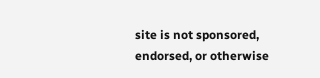site is not sponsored, endorsed, or otherwise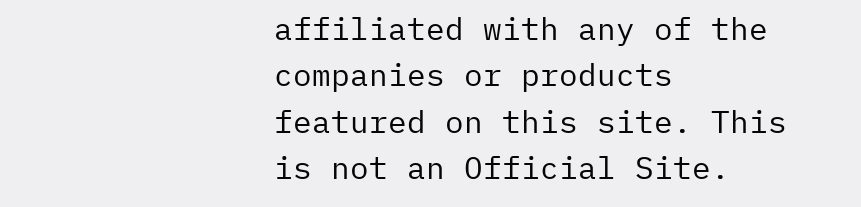affiliated with any of the companies or products featured on this site. This is not an Official Site.